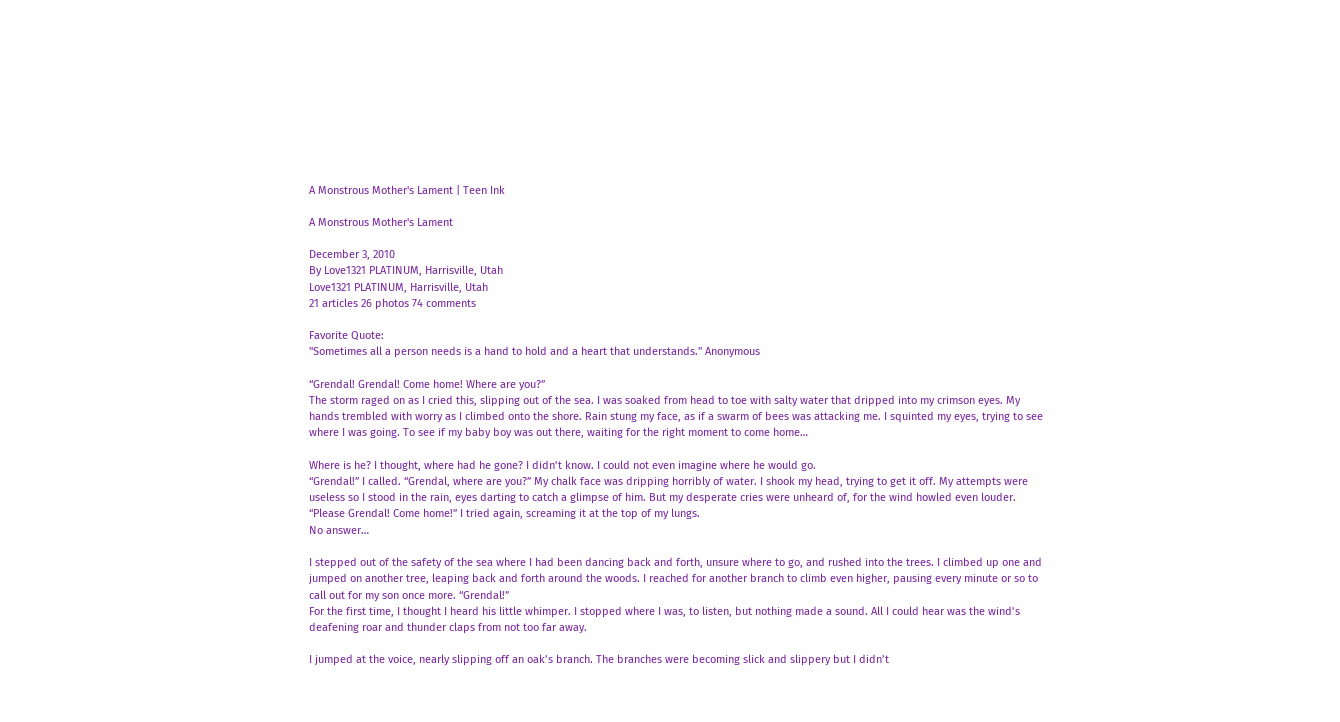A Monstrous Mother's Lament | Teen Ink

A Monstrous Mother's Lament

December 3, 2010
By Love1321 PLATINUM, Harrisville, Utah
Love1321 PLATINUM, Harrisville, Utah
21 articles 26 photos 74 comments

Favorite Quote:
"Sometimes all a person needs is a hand to hold and a heart that understands." Anonymous

“Grendal! Grendal! Come home! Where are you?”
The storm raged on as I cried this, slipping out of the sea. I was soaked from head to toe with salty water that dripped into my crimson eyes. My hands trembled with worry as I climbed onto the shore. Rain stung my face, as if a swarm of bees was attacking me. I squinted my eyes, trying to see where I was going. To see if my baby boy was out there, waiting for the right moment to come home…

Where is he? I thought, where had he gone? I didn’t know. I could not even imagine where he would go.
“Grendal!” I called. “Grendal, where are you?” My chalk face was dripping horribly of water. I shook my head, trying to get it off. My attempts were useless so I stood in the rain, eyes darting to catch a glimpse of him. But my desperate cries were unheard of, for the wind howled even louder. “Please Grendal! Come home!” I tried again, screaming it at the top of my lungs.
No answer…

I stepped out of the safety of the sea where I had been dancing back and forth, unsure where to go, and rushed into the trees. I climbed up one and jumped on another tree, leaping back and forth around the woods. I reached for another branch to climb even higher, pausing every minute or so to call out for my son once more. “Grendal!”
For the first time, I thought I heard his little whimper. I stopped where I was, to listen, but nothing made a sound. All I could hear was the wind’s deafening roar and thunder claps from not too far away.

I jumped at the voice, nearly slipping off an oak’s branch. The branches were becoming slick and slippery but I didn’t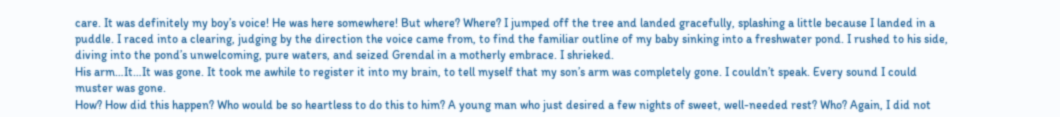care. It was definitely my boy’s voice! He was here somewhere! But where? Where? I jumped off the tree and landed gracefully, splashing a little because I landed in a puddle. I raced into a clearing, judging by the direction the voice came from, to find the familiar outline of my baby sinking into a freshwater pond. I rushed to his side, diving into the pond’s unwelcoming, pure waters, and seized Grendal in a motherly embrace. I shrieked.
His arm…It…It was gone. It took me awhile to register it into my brain, to tell myself that my son’s arm was completely gone. I couldn’t speak. Every sound I could muster was gone.
How? How did this happen? Who would be so heartless to do this to him? A young man who just desired a few nights of sweet, well-needed rest? Who? Again, I did not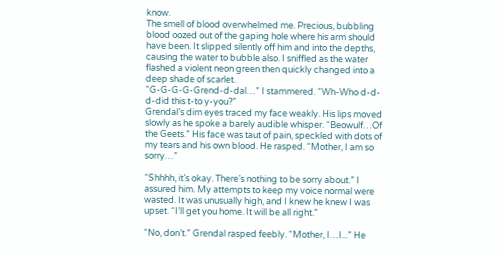know.
The smell of blood overwhelmed me. Precious, bubbling blood oozed out of the gaping hole where his arm should have been. It slipped silently off him and into the depths, causing the water to bubble also. I sniffled as the water flashed a violent neon green then quickly changed into a deep shade of scarlet.
“G-G-G-G-Grend-d-dal…” I stammered. “Wh-Who d-d-d-did this t-to y-you?”
Grendal’s dim eyes traced my face weakly. His lips moved slowly as he spoke a barely audible whisper. “Beowulf…Of the Geets.” His face was taut of pain, speckled with dots of my tears and his own blood. He rasped. “Mother, I am so sorry…”

“Shhhh, it’s okay. There’s nothing to be sorry about.” I assured him. My attempts to keep my voice normal were wasted. It was unusually high, and I knew he knew I was upset. “I’ll get you home. It will be all right.”

“No, don’t.” Grendal rasped feebly. “Mother, I…I...” He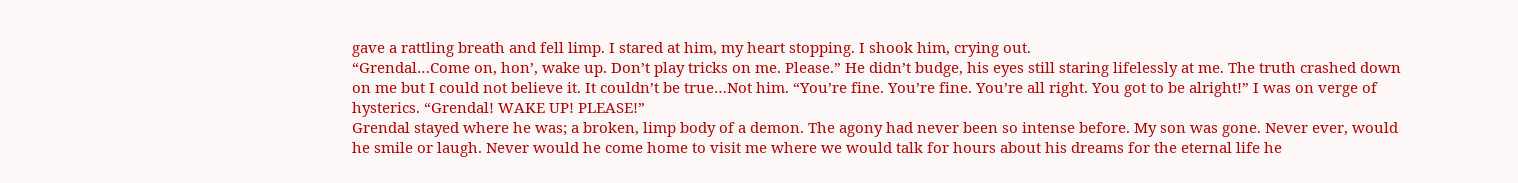gave a rattling breath and fell limp. I stared at him, my heart stopping. I shook him, crying out.
“Grendal…Come on, hon’, wake up. Don’t play tricks on me. Please.” He didn’t budge, his eyes still staring lifelessly at me. The truth crashed down on me but I could not believe it. It couldn’t be true…Not him. “You’re fine. You’re fine. You’re all right. You got to be alright!” I was on verge of hysterics. “Grendal! WAKE UP! PLEASE!”
Grendal stayed where he was; a broken, limp body of a demon. The agony had never been so intense before. My son was gone. Never ever, would he smile or laugh. Never would he come home to visit me where we would talk for hours about his dreams for the eternal life he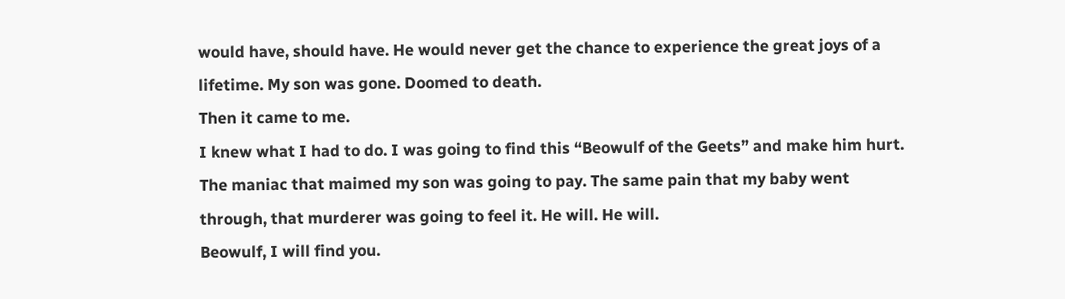would have, should have. He would never get the chance to experience the great joys of a lifetime. My son was gone. Doomed to death.
Then it came to me.
I knew what I had to do. I was going to find this “Beowulf of the Geets” and make him hurt. The maniac that maimed my son was going to pay. The same pain that my baby went through, that murderer was going to feel it. He will. He will.
Beowulf, I will find you.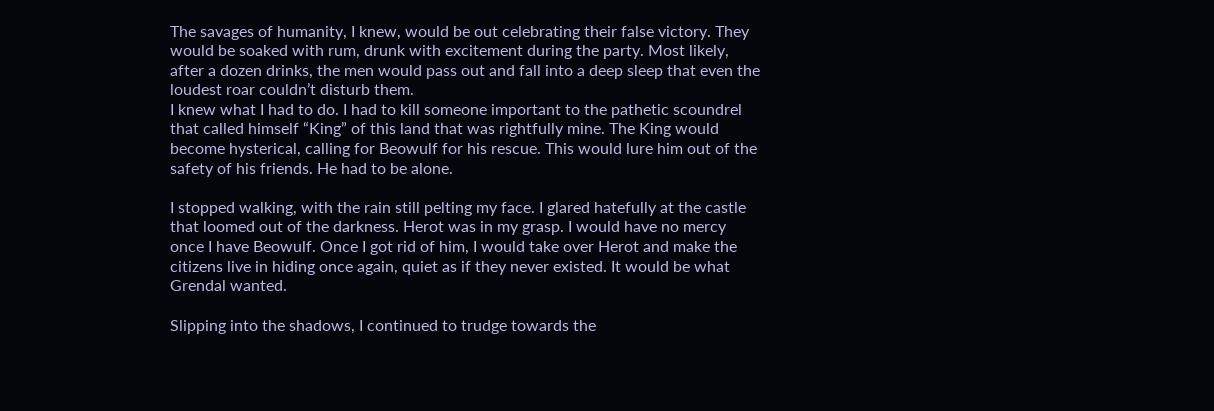The savages of humanity, I knew, would be out celebrating their false victory. They would be soaked with rum, drunk with excitement during the party. Most likely, after a dozen drinks, the men would pass out and fall into a deep sleep that even the loudest roar couldn’t disturb them.
I knew what I had to do. I had to kill someone important to the pathetic scoundrel that called himself “King” of this land that was rightfully mine. The King would become hysterical, calling for Beowulf for his rescue. This would lure him out of the safety of his friends. He had to be alone.

I stopped walking, with the rain still pelting my face. I glared hatefully at the castle that loomed out of the darkness. Herot was in my grasp. I would have no mercy once I have Beowulf. Once I got rid of him, I would take over Herot and make the citizens live in hiding once again, quiet as if they never existed. It would be what Grendal wanted.

Slipping into the shadows, I continued to trudge towards the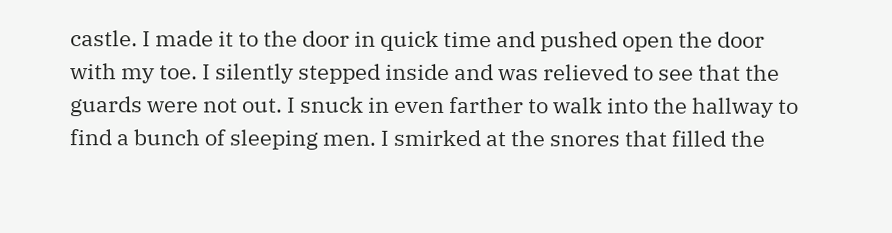castle. I made it to the door in quick time and pushed open the door with my toe. I silently stepped inside and was relieved to see that the guards were not out. I snuck in even farther to walk into the hallway to find a bunch of sleeping men. I smirked at the snores that filled the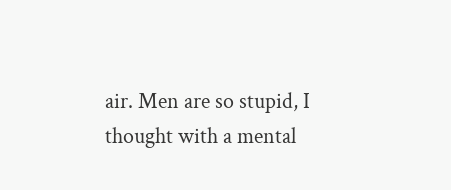air. Men are so stupid, I thought with a mental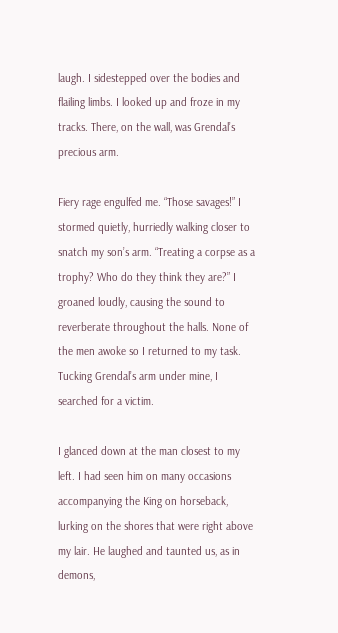laugh. I sidestepped over the bodies and flailing limbs. I looked up and froze in my tracks. There, on the wall, was Grendal’s precious arm.

Fiery rage engulfed me. “Those savages!” I stormed quietly, hurriedly walking closer to snatch my son’s arm. “Treating a corpse as a trophy? Who do they think they are?” I groaned loudly, causing the sound to reverberate throughout the halls. None of the men awoke so I returned to my task. Tucking Grendal’s arm under mine, I searched for a victim.

I glanced down at the man closest to my left. I had seen him on many occasions accompanying the King on horseback, lurking on the shores that were right above my lair. He laughed and taunted us, as in demons,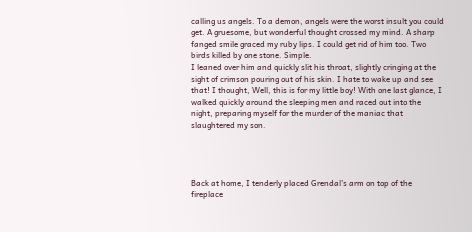calling us angels. To a demon, angels were the worst insult you could get. A gruesome, but wonderful thought crossed my mind. A sharp fanged smile graced my ruby lips. I could get rid of him too. Two birds killed by one stone. Simple.
I leaned over him and quickly slit his throat, slightly cringing at the sight of crimson pouring out of his skin. I hate to wake up and see that! I thought, Well, this is for my little boy! With one last glance, I walked quickly around the sleeping men and raced out into the night, preparing myself for the murder of the maniac that slaughtered my son.




Back at home, I tenderly placed Grendal’s arm on top of the fireplace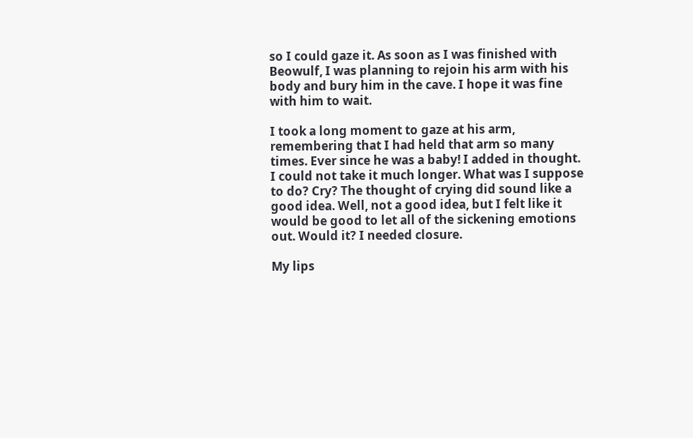so I could gaze it. As soon as I was finished with Beowulf, I was planning to rejoin his arm with his body and bury him in the cave. I hope it was fine with him to wait.

I took a long moment to gaze at his arm, remembering that I had held that arm so many times. Ever since he was a baby! I added in thought. I could not take it much longer. What was I suppose to do? Cry? The thought of crying did sound like a good idea. Well, not a good idea, but I felt like it would be good to let all of the sickening emotions out. Would it? I needed closure.

My lips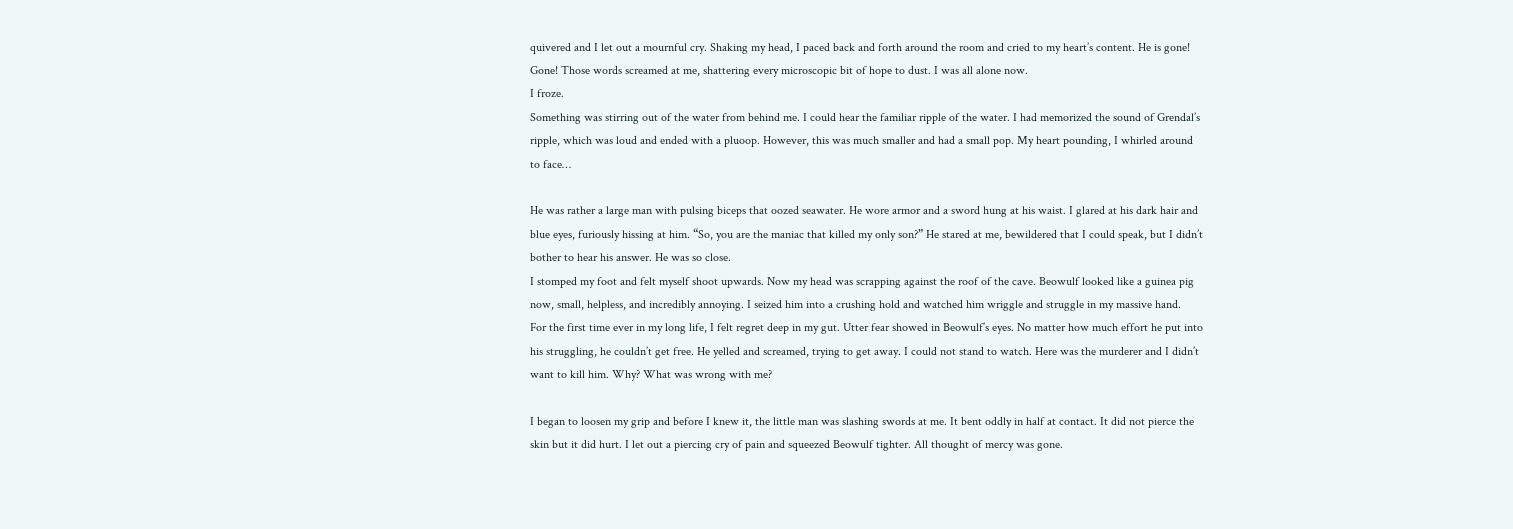quivered and I let out a mournful cry. Shaking my head, I paced back and forth around the room and cried to my heart’s content. He is gone! Gone! Those words screamed at me, shattering every microscopic bit of hope to dust. I was all alone now.
I froze.
Something was stirring out of the water from behind me. I could hear the familiar ripple of the water. I had memorized the sound of Grendal’s ripple, which was loud and ended with a pluoop. However, this was much smaller and had a small pop. My heart pounding, I whirled around to face…

He was rather a large man with pulsing biceps that oozed seawater. He wore armor and a sword hung at his waist. I glared at his dark hair and blue eyes, furiously hissing at him. “So, you are the maniac that killed my only son?” He stared at me, bewildered that I could speak, but I didn’t bother to hear his answer. He was so close.
I stomped my foot and felt myself shoot upwards. Now my head was scrapping against the roof of the cave. Beowulf looked like a guinea pig now, small, helpless, and incredibly annoying. I seized him into a crushing hold and watched him wriggle and struggle in my massive hand.
For the first time ever in my long life, I felt regret deep in my gut. Utter fear showed in Beowulf’s eyes. No matter how much effort he put into his struggling, he couldn’t get free. He yelled and screamed, trying to get away. I could not stand to watch. Here was the murderer and I didn’t want to kill him. Why? What was wrong with me?

I began to loosen my grip and before I knew it, the little man was slashing swords at me. It bent oddly in half at contact. It did not pierce the skin but it did hurt. I let out a piercing cry of pain and squeezed Beowulf tighter. All thought of mercy was gone.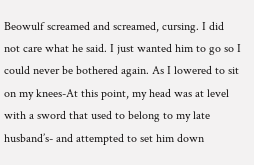Beowulf screamed and screamed, cursing. I did not care what he said. I just wanted him to go so I could never be bothered again. As I lowered to sit on my knees-At this point, my head was at level with a sword that used to belong to my late husband’s- and attempted to set him down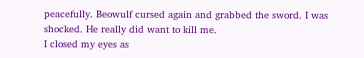peacefully. Beowulf cursed again and grabbed the sword. I was shocked. He really did want to kill me.
I closed my eyes as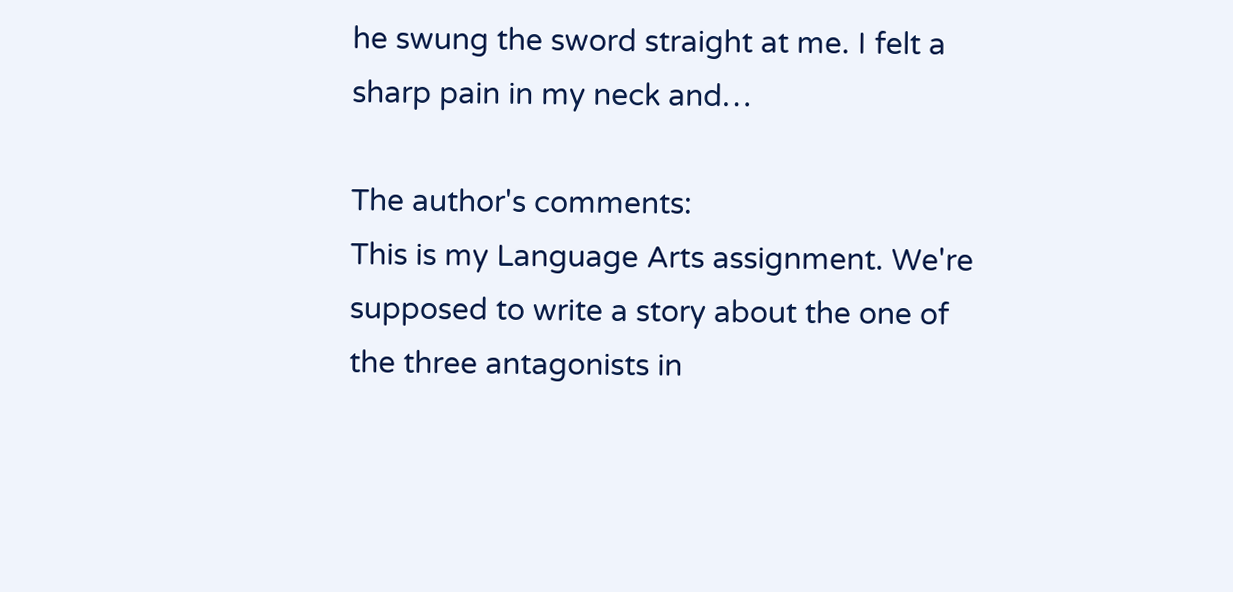he swung the sword straight at me. I felt a sharp pain in my neck and…

The author's comments:
This is my Language Arts assignment. We're supposed to write a story about the one of the three antagonists in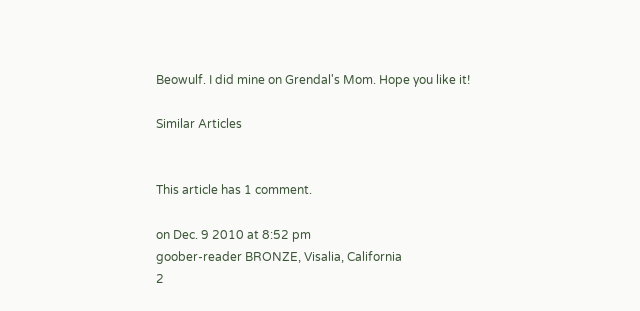Beowulf. I did mine on Grendal's Mom. Hope you like it!

Similar Articles


This article has 1 comment.

on Dec. 9 2010 at 8:52 pm
goober-reader BRONZE, Visalia, California
2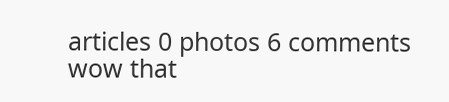articles 0 photos 6 comments
wow that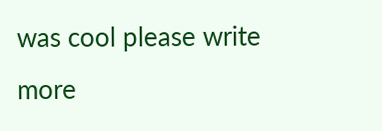was cool please write more